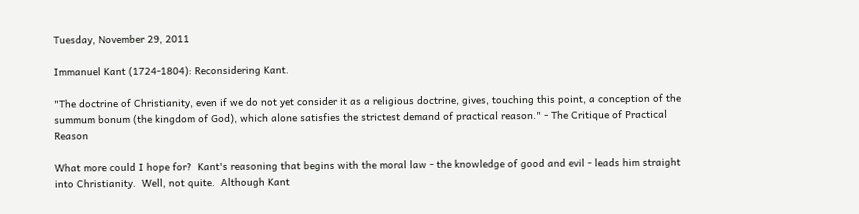Tuesday, November 29, 2011

Immanuel Kant (1724-1804): Reconsidering Kant.

"The doctrine of Christianity, even if we do not yet consider it as a religious doctrine, gives, touching this point, a conception of the summum bonum (the kingdom of God), which alone satisfies the strictest demand of practical reason." - The Critique of Practical Reason

What more could I hope for?  Kant's reasoning that begins with the moral law - the knowledge of good and evil - leads him straight into Christianity.  Well, not quite.  Although Kant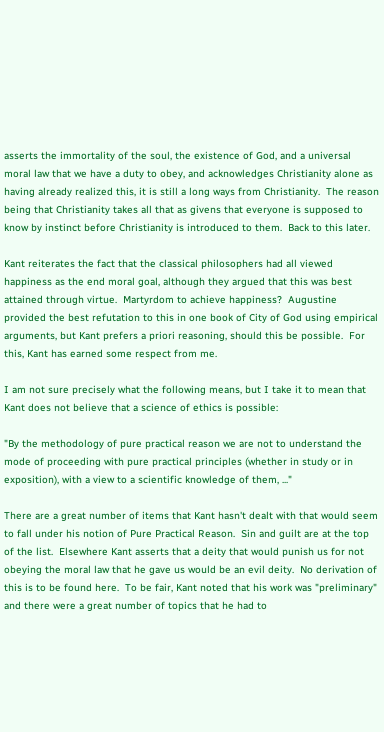asserts the immortality of the soul, the existence of God, and a universal moral law that we have a duty to obey, and acknowledges Christianity alone as having already realized this, it is still a long ways from Christianity.  The reason being that Christianity takes all that as givens that everyone is supposed to know by instinct before Christianity is introduced to them.  Back to this later.

Kant reiterates the fact that the classical philosophers had all viewed happiness as the end moral goal, although they argued that this was best attained through virtue.  Martyrdom to achieve happiness?  Augustine provided the best refutation to this in one book of City of God using empirical arguments, but Kant prefers a priori reasoning, should this be possible.  For this, Kant has earned some respect from me.

I am not sure precisely what the following means, but I take it to mean that Kant does not believe that a science of ethics is possible:

"By the methodology of pure practical reason we are not to understand the mode of proceeding with pure practical principles (whether in study or in exposition), with a view to a scientific knowledge of them, ..."

There are a great number of items that Kant hasn't dealt with that would seem to fall under his notion of Pure Practical Reason.  Sin and guilt are at the top of the list.  Elsewhere Kant asserts that a deity that would punish us for not obeying the moral law that he gave us would be an evil deity.  No derivation of this is to be found here.  To be fair, Kant noted that his work was "preliminary" and there were a great number of topics that he had to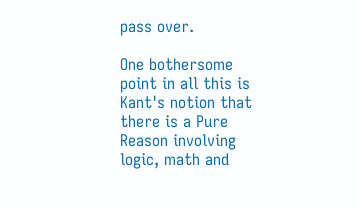pass over.

One bothersome point in all this is Kant's notion that there is a Pure Reason involving logic, math and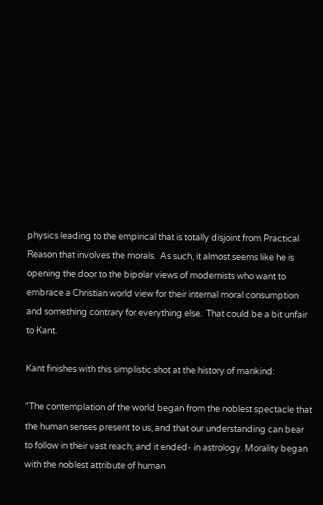physics leading to the empirical that is totally disjoint from Practical Reason that involves the morals.  As such, it almost seems like he is opening the door to the bipolar views of modernists who want to embrace a Christian world view for their internal moral consumption and something contrary for everything else.  That could be a bit unfair to Kant.

Kant finishes with this simplistic shot at the history of mankind:

"The contemplation of the world began from the noblest spectacle that the human senses present to us, and that our understanding can bear to follow in their vast reach; and it ended- in astrology. Morality began with the noblest attribute of human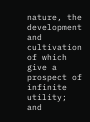nature, the development and cultivation of which give a prospect of infinite utility; and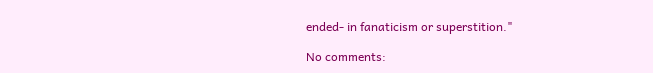ended- in fanaticism or superstition."

No comments: